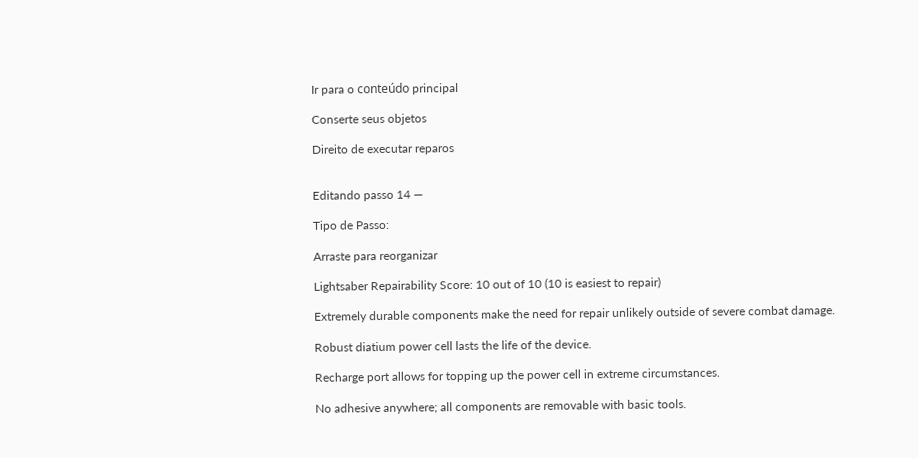Ir para o conteúdo principal

Conserte seus objetos

Direito de executar reparos


Editando passo 14 —

Tipo de Passo:

Arraste para reorganizar

Lightsaber Repairability Score: 10 out of 10 (10 is easiest to repair)

Extremely durable components make the need for repair unlikely outside of severe combat damage.

Robust diatium power cell lasts the life of the device.

Recharge port allows for topping up the power cell in extreme circumstances.

No adhesive anywhere; all components are removable with basic tools.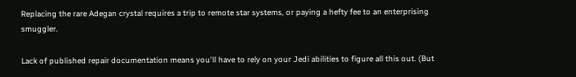Replacing the rare Adegan crystal requires a trip to remote star systems, or paying a hefty fee to an enterprising smuggler.

Lack of published repair documentation means you'll have to rely on your Jedi abilities to figure all this out. (But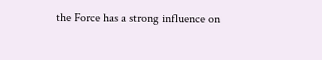the Force has a strong influence on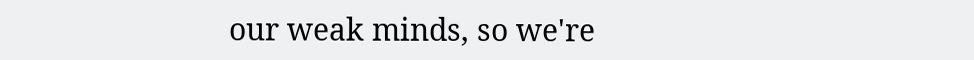our weak minds, so we're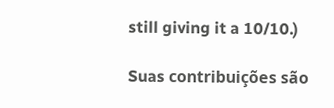still giving it a 10/10.)

Suas contribuições são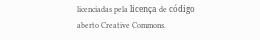licenciadas pela licença de código aberto Creative Commons.